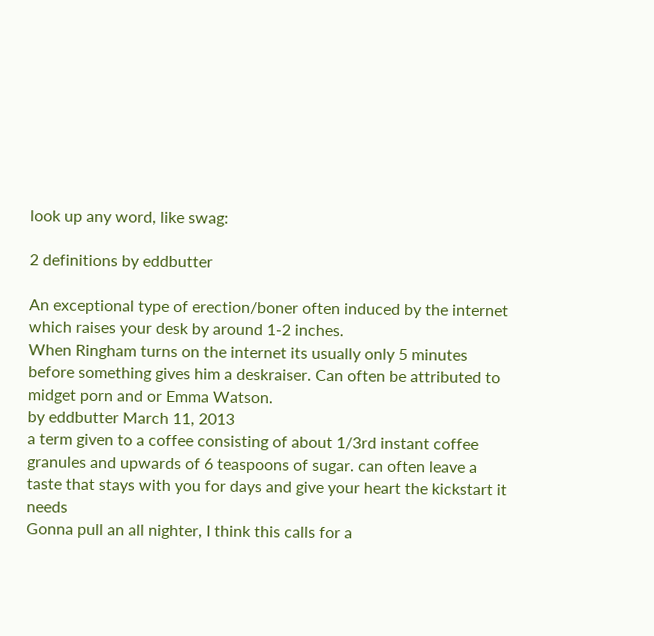look up any word, like swag:

2 definitions by eddbutter

An exceptional type of erection/boner often induced by the internet which raises your desk by around 1-2 inches.
When Ringham turns on the internet its usually only 5 minutes before something gives him a deskraiser. Can often be attributed to midget porn and or Emma Watson.
by eddbutter March 11, 2013
a term given to a coffee consisting of about 1/3rd instant coffee granules and upwards of 6 teaspoons of sugar. can often leave a taste that stays with you for days and give your heart the kickstart it needs
Gonna pull an all nighter, I think this calls for a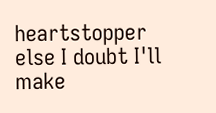heartstopper else I doubt I'll make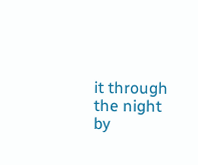it through the night
by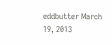eddbutter March 19, 2013